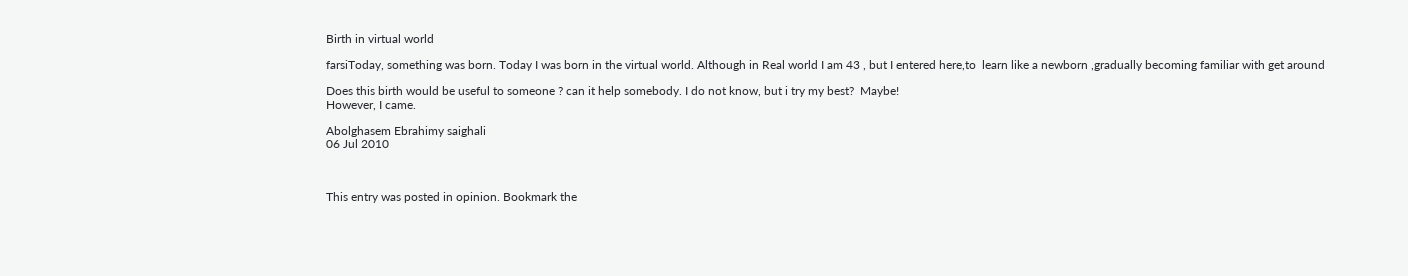Birth in virtual world

farsiToday, something was born. Today I was born in the virtual world. Although in Real world I am 43 , but I entered here,to  learn like a newborn ,gradually becoming familiar with get around

Does this birth would be useful to someone ? can it help somebody. I do not know, but i try my best?  Maybe!
However, I came.

Abolghasem Ebrahimy saighali
06 Jul 2010



This entry was posted in opinion. Bookmark the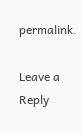permalink.

Leave a Reply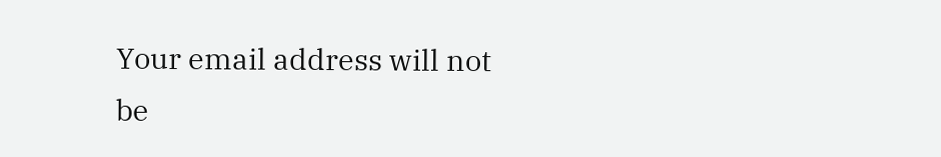Your email address will not be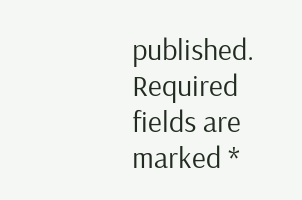published. Required fields are marked *